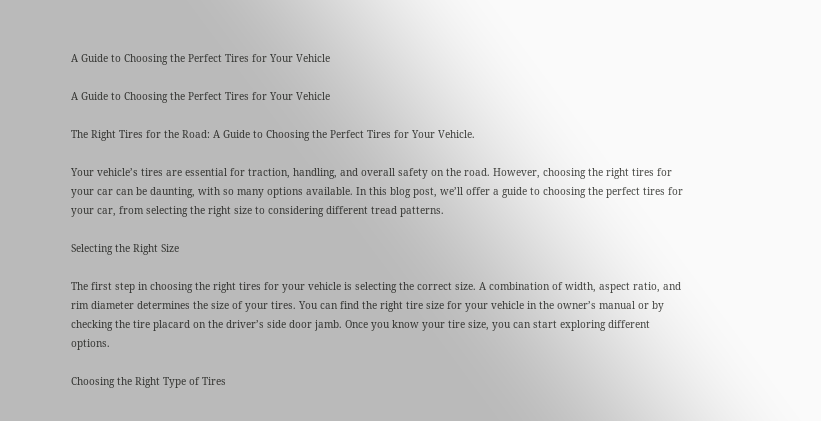A Guide to Choosing the Perfect Tires for Your Vehicle

A Guide to Choosing the Perfect Tires for Your Vehicle

The Right Tires for the Road: A Guide to Choosing the Perfect Tires for Your Vehicle.

Your vehicle’s tires are essential for traction, handling, and overall safety on the road. However, choosing the right tires for your car can be daunting, with so many options available. In this blog post, we’ll offer a guide to choosing the perfect tires for your car, from selecting the right size to considering different tread patterns.

Selecting the Right Size

The first step in choosing the right tires for your vehicle is selecting the correct size. A combination of width, aspect ratio, and rim diameter determines the size of your tires. You can find the right tire size for your vehicle in the owner’s manual or by checking the tire placard on the driver’s side door jamb. Once you know your tire size, you can start exploring different options.

Choosing the Right Type of Tires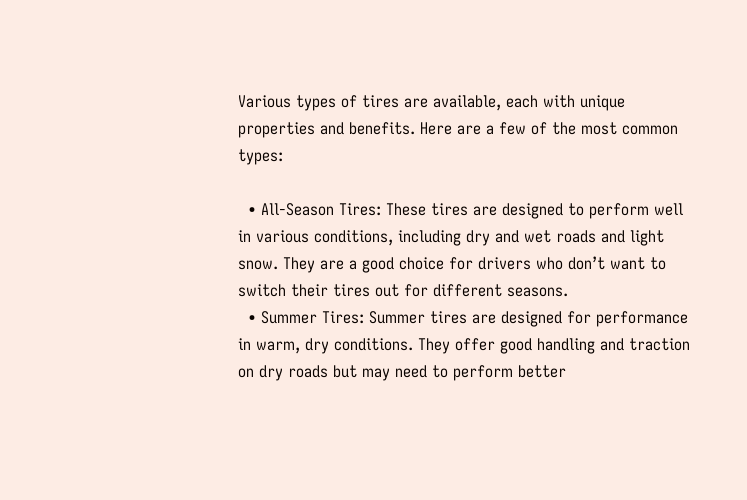Various types of tires are available, each with unique properties and benefits. Here are a few of the most common types:

  • All-Season Tires: These tires are designed to perform well in various conditions, including dry and wet roads and light snow. They are a good choice for drivers who don’t want to switch their tires out for different seasons.
  • Summer Tires: Summer tires are designed for performance in warm, dry conditions. They offer good handling and traction on dry roads but may need to perform better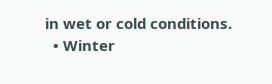in wet or cold conditions.
  • Winter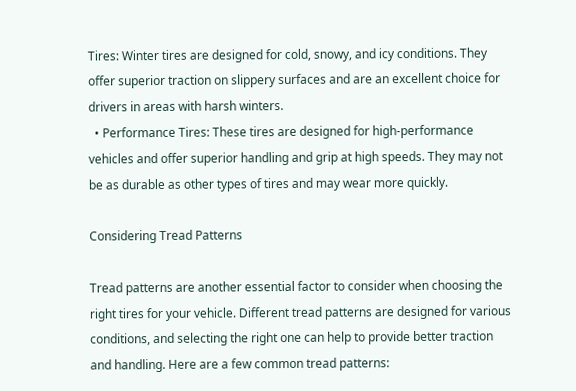Tires: Winter tires are designed for cold, snowy, and icy conditions. They offer superior traction on slippery surfaces and are an excellent choice for drivers in areas with harsh winters.
  • Performance Tires: These tires are designed for high-performance vehicles and offer superior handling and grip at high speeds. They may not be as durable as other types of tires and may wear more quickly.

Considering Tread Patterns

Tread patterns are another essential factor to consider when choosing the right tires for your vehicle. Different tread patterns are designed for various conditions, and selecting the right one can help to provide better traction and handling. Here are a few common tread patterns: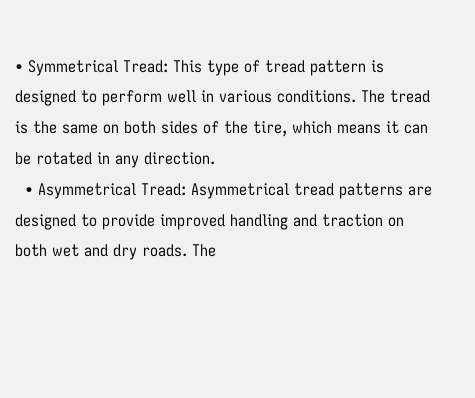• Symmetrical Tread: This type of tread pattern is designed to perform well in various conditions. The tread is the same on both sides of the tire, which means it can be rotated in any direction.
  • Asymmetrical Tread: Asymmetrical tread patterns are designed to provide improved handling and traction on both wet and dry roads. The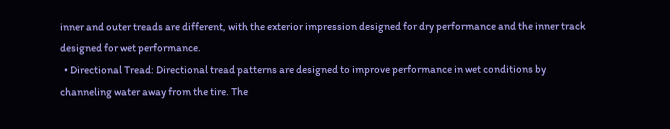inner and outer treads are different, with the exterior impression designed for dry performance and the inner track designed for wet performance.
  • Directional Tread: Directional tread patterns are designed to improve performance in wet conditions by channeling water away from the tire. The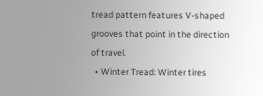tread pattern features V-shaped grooves that point in the direction of travel.
  • Winter Tread: Winter tires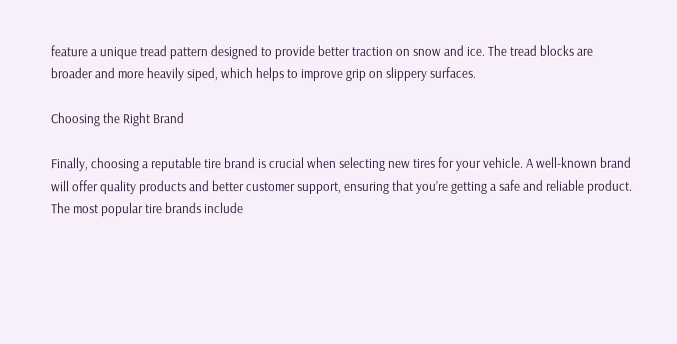feature a unique tread pattern designed to provide better traction on snow and ice. The tread blocks are broader and more heavily siped, which helps to improve grip on slippery surfaces.

Choosing the Right Brand

Finally, choosing a reputable tire brand is crucial when selecting new tires for your vehicle. A well-known brand will offer quality products and better customer support, ensuring that you’re getting a safe and reliable product. The most popular tire brands include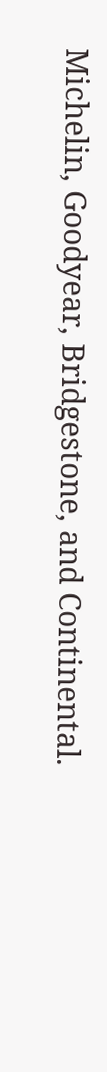Michelin, Goodyear, Bridgestone, and Continental.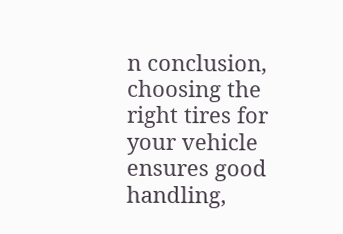n conclusion, choosing the right tires for your vehicle ensures good handling,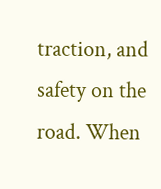traction, and safety on the road. When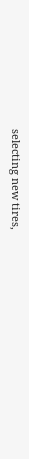selecting new tires,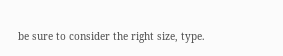be sure to consider the right size, type.